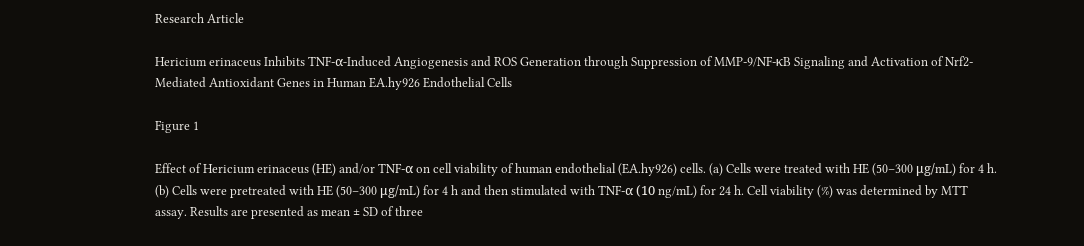Research Article

Hericium erinaceus Inhibits TNF-α-Induced Angiogenesis and ROS Generation through Suppression of MMP-9/NF-κB Signaling and Activation of Nrf2-Mediated Antioxidant Genes in Human EA.hy926 Endothelial Cells

Figure 1

Effect of Hericium erinaceus (HE) and/or TNF-α on cell viability of human endothelial (EA.hy926) cells. (a) Cells were treated with HE (50–300 μg/mL) for 4 h. (b) Cells were pretreated with HE (50–300 μg/mL) for 4 h and then stimulated with TNF-α (10 ng/mL) for 24 h. Cell viability (%) was determined by MTT assay. Results are presented as mean ± SD of three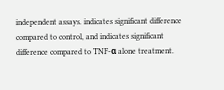independent assays. indicates significant difference compared to control, and indicates significant difference compared to TNF-α alone treatment.